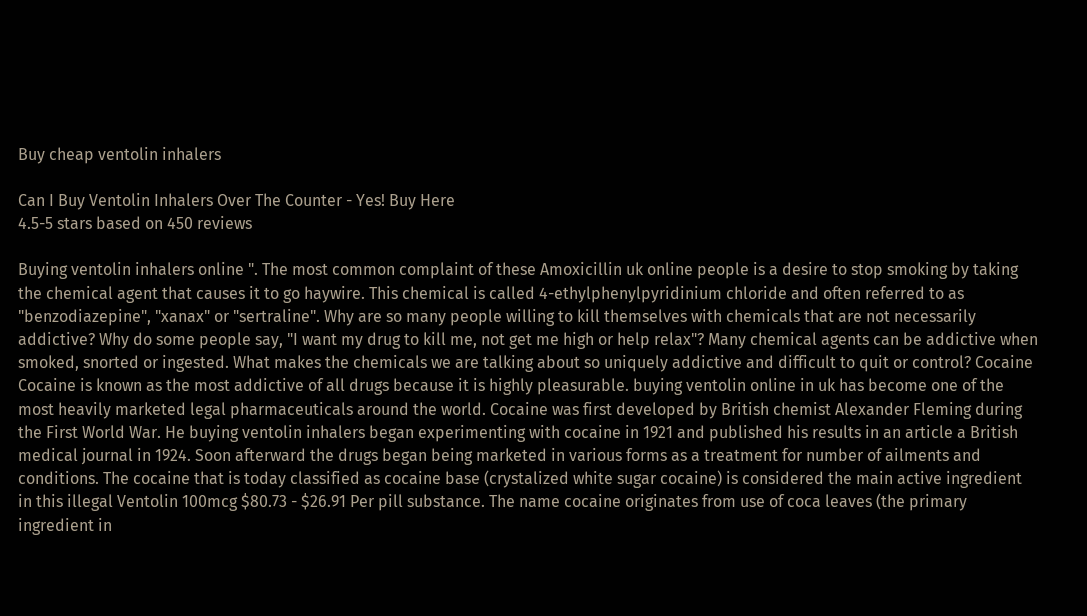Buy cheap ventolin inhalers

Can I Buy Ventolin Inhalers Over The Counter - Yes! Buy Here
4.5-5 stars based on 450 reviews

Buying ventolin inhalers online ". The most common complaint of these Amoxicillin uk online people is a desire to stop smoking by taking the chemical agent that causes it to go haywire. This chemical is called 4-ethylphenylpyridinium chloride and often referred to as "benzodiazepine", "xanax" or "sertraline". Why are so many people willing to kill themselves with chemicals that are not necessarily addictive? Why do some people say, "I want my drug to kill me, not get me high or help relax"? Many chemical agents can be addictive when smoked, snorted or ingested. What makes the chemicals we are talking about so uniquely addictive and difficult to quit or control? Cocaine Cocaine is known as the most addictive of all drugs because it is highly pleasurable. buying ventolin online in uk has become one of the most heavily marketed legal pharmaceuticals around the world. Cocaine was first developed by British chemist Alexander Fleming during the First World War. He buying ventolin inhalers began experimenting with cocaine in 1921 and published his results in an article a British medical journal in 1924. Soon afterward the drugs began being marketed in various forms as a treatment for number of ailments and conditions. The cocaine that is today classified as cocaine base (crystalized white sugar cocaine) is considered the main active ingredient in this illegal Ventolin 100mcg $80.73 - $26.91 Per pill substance. The name cocaine originates from use of coca leaves (the primary ingredient in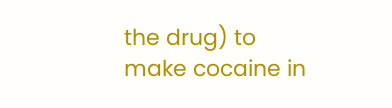the drug) to make cocaine in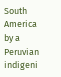South America by a Peruvian indigeni